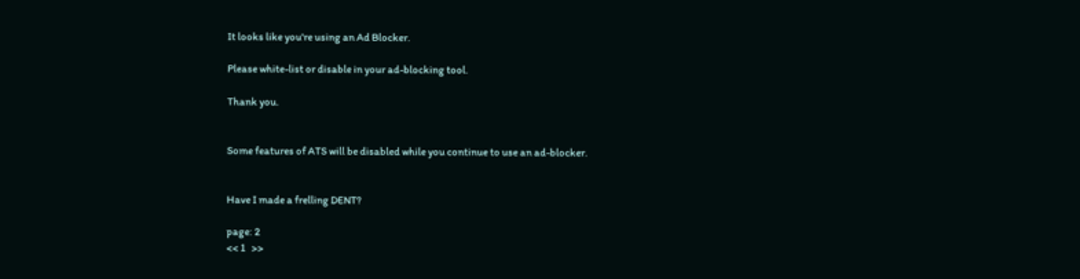It looks like you're using an Ad Blocker.

Please white-list or disable in your ad-blocking tool.

Thank you.


Some features of ATS will be disabled while you continue to use an ad-blocker.


Have I made a frelling DENT?

page: 2
<< 1   >>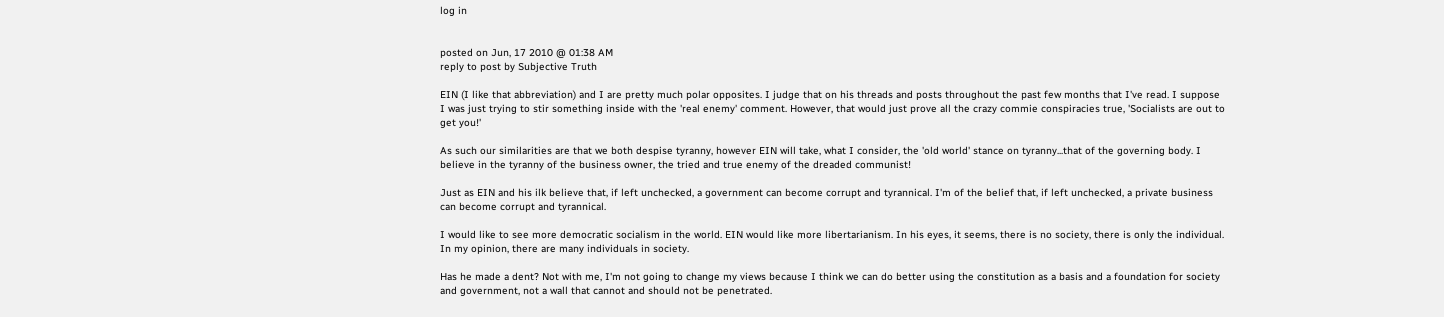log in


posted on Jun, 17 2010 @ 01:38 AM
reply to post by Subjective Truth

EIN (I like that abbreviation) and I are pretty much polar opposites. I judge that on his threads and posts throughout the past few months that I've read. I suppose I was just trying to stir something inside with the 'real enemy' comment. However, that would just prove all the crazy commie conspiracies true, 'Socialists are out to get you!'

As such our similarities are that we both despise tyranny, however EIN will take, what I consider, the 'old world' stance on tyranny...that of the governing body. I believe in the tyranny of the business owner, the tried and true enemy of the dreaded communist!

Just as EIN and his ilk believe that, if left unchecked, a government can become corrupt and tyrannical. I'm of the belief that, if left unchecked, a private business can become corrupt and tyrannical.

I would like to see more democratic socialism in the world. EIN would like more libertarianism. In his eyes, it seems, there is no society, there is only the individual. In my opinion, there are many individuals in society.

Has he made a dent? Not with me, I'm not going to change my views because I think we can do better using the constitution as a basis and a foundation for society and government, not a wall that cannot and should not be penetrated.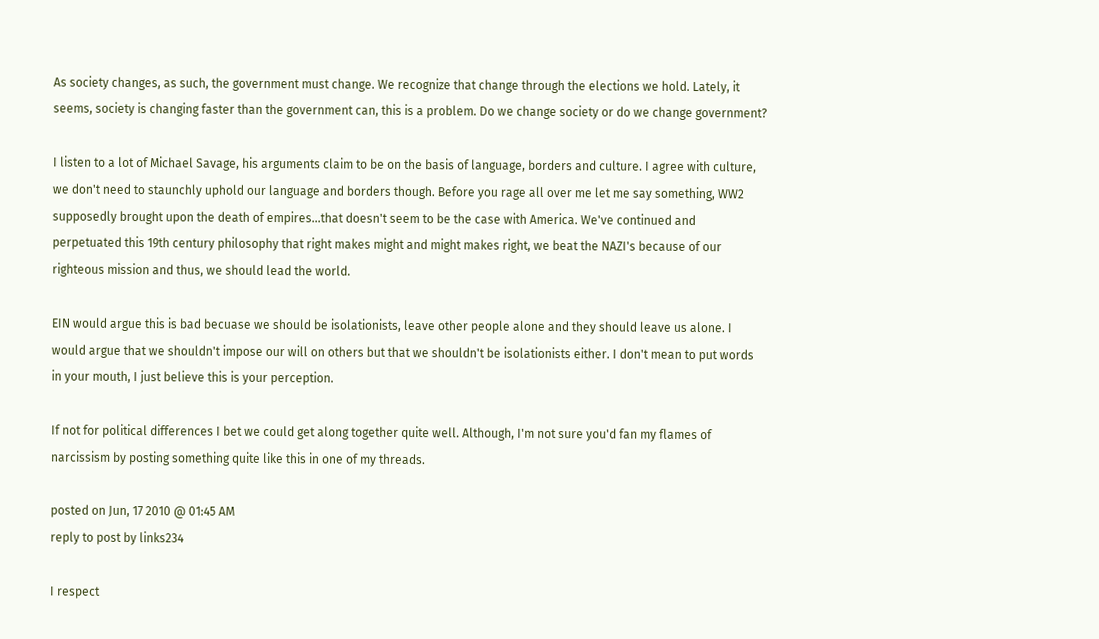As society changes, as such, the government must change. We recognize that change through the elections we hold. Lately, it seems, society is changing faster than the government can, this is a problem. Do we change society or do we change government?

I listen to a lot of Michael Savage, his arguments claim to be on the basis of language, borders and culture. I agree with culture, we don't need to staunchly uphold our language and borders though. Before you rage all over me let me say something, WW2 supposedly brought upon the death of empires...that doesn't seem to be the case with America. We've continued and perpetuated this 19th century philosophy that right makes might and might makes right, we beat the NAZI's because of our righteous mission and thus, we should lead the world.

EIN would argue this is bad becuase we should be isolationists, leave other people alone and they should leave us alone. I would argue that we shouldn't impose our will on others but that we shouldn't be isolationists either. I don't mean to put words in your mouth, I just believe this is your perception.

If not for political differences I bet we could get along together quite well. Although, I'm not sure you'd fan my flames of narcissism by posting something quite like this in one of my threads.

posted on Jun, 17 2010 @ 01:45 AM
reply to post by links234

I respect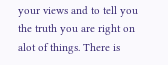your views and to tell you the truth you are right on alot of things. There is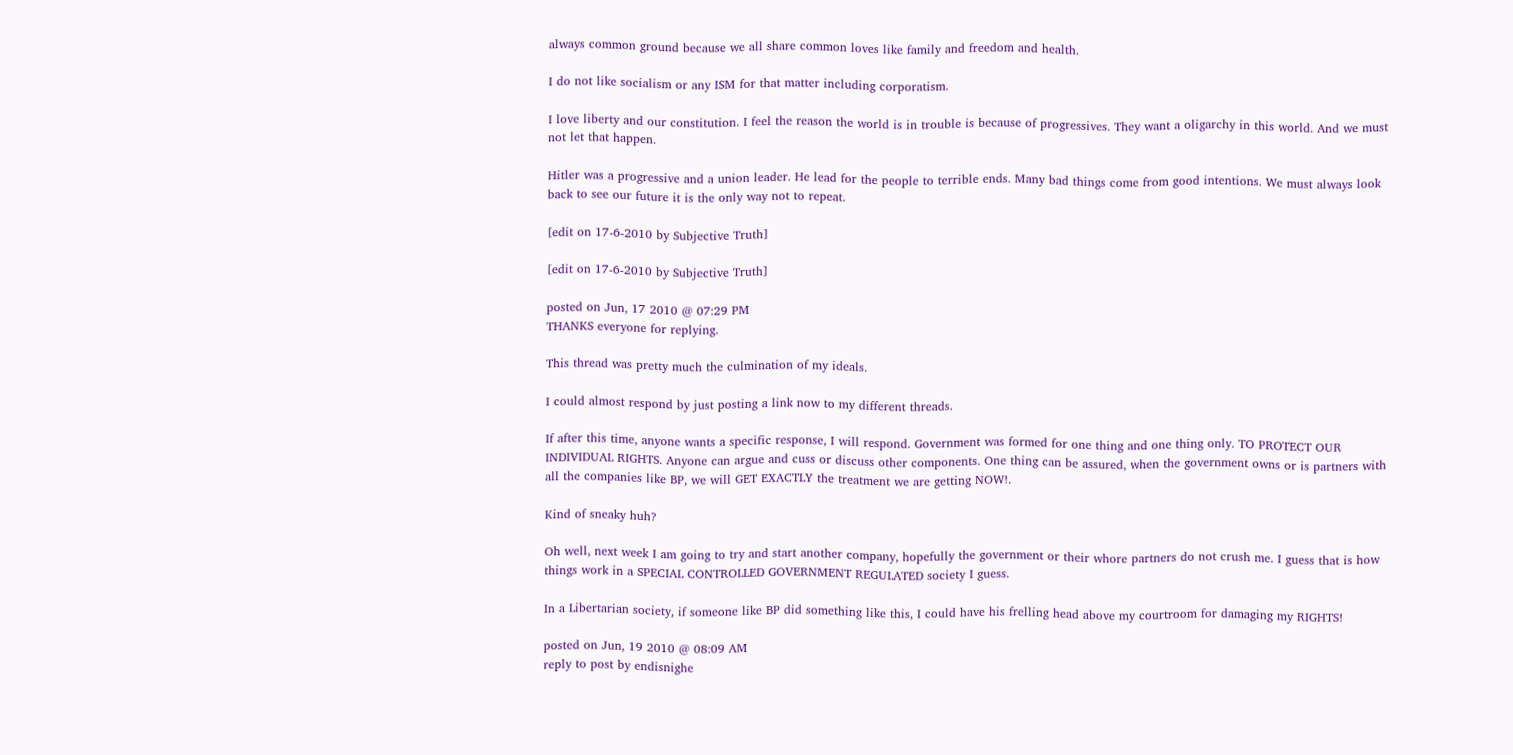always common ground because we all share common loves like family and freedom and health.

I do not like socialism or any ISM for that matter including corporatism.

I love liberty and our constitution. I feel the reason the world is in trouble is because of progressives. They want a oligarchy in this world. And we must not let that happen.

Hitler was a progressive and a union leader. He lead for the people to terrible ends. Many bad things come from good intentions. We must always look back to see our future it is the only way not to repeat.

[edit on 17-6-2010 by Subjective Truth]

[edit on 17-6-2010 by Subjective Truth]

posted on Jun, 17 2010 @ 07:29 PM
THANKS everyone for replying.

This thread was pretty much the culmination of my ideals.

I could almost respond by just posting a link now to my different threads.

If after this time, anyone wants a specific response, I will respond. Government was formed for one thing and one thing only. TO PROTECT OUR INDIVIDUAL RIGHTS. Anyone can argue and cuss or discuss other components. One thing can be assured, when the government owns or is partners with all the companies like BP, we will GET EXACTLY the treatment we are getting NOW!.

Kind of sneaky huh?

Oh well, next week I am going to try and start another company, hopefully the government or their whore partners do not crush me. I guess that is how things work in a SPECIAL CONTROLLED GOVERNMENT REGULATED society I guess.

In a Libertarian society, if someone like BP did something like this, I could have his frelling head above my courtroom for damaging my RIGHTS!

posted on Jun, 19 2010 @ 08:09 AM
reply to post by endisnighe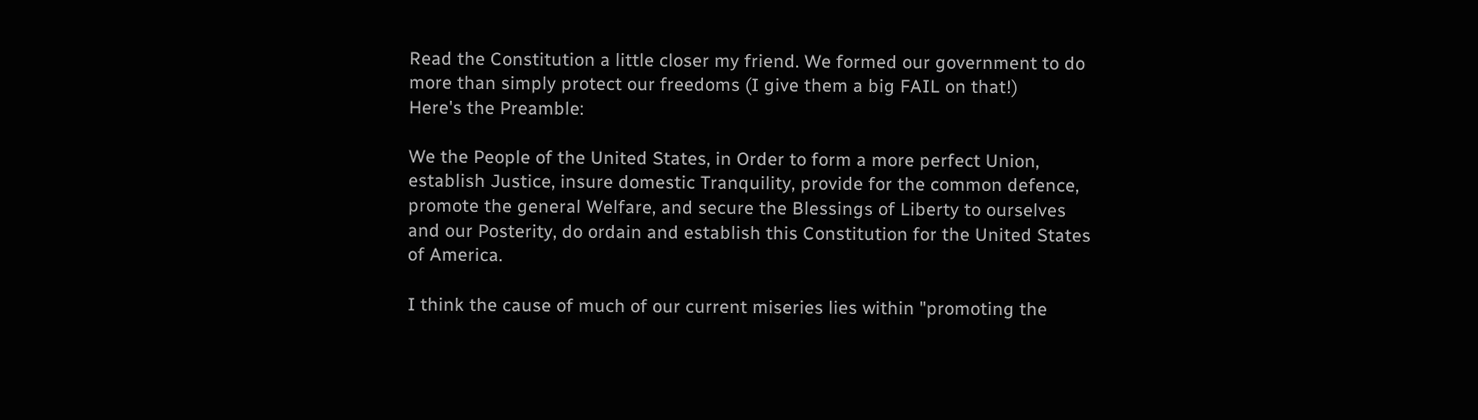Read the Constitution a little closer my friend. We formed our government to do more than simply protect our freedoms (I give them a big FAIL on that!)
Here's the Preamble:

We the People of the United States, in Order to form a more perfect Union, establish Justice, insure domestic Tranquility, provide for the common defence, promote the general Welfare, and secure the Blessings of Liberty to ourselves and our Posterity, do ordain and establish this Constitution for the United States of America.

I think the cause of much of our current miseries lies within "promoting the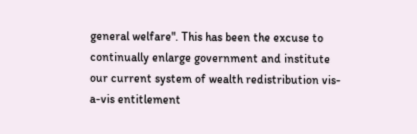general welfare". This has been the excuse to continually enlarge government and institute our current system of wealth redistribution vis-a-vis entitlement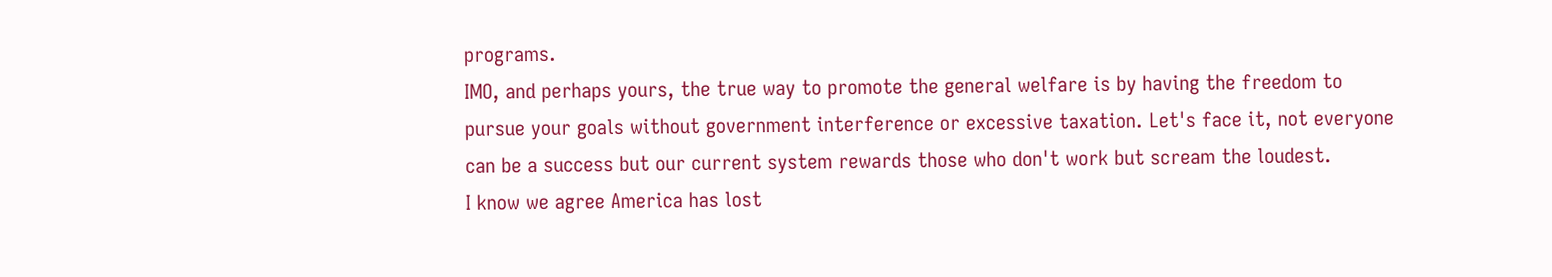programs.
IMO, and perhaps yours, the true way to promote the general welfare is by having the freedom to pursue your goals without government interference or excessive taxation. Let's face it, not everyone can be a success but our current system rewards those who don't work but scream the loudest.
I know we agree America has lost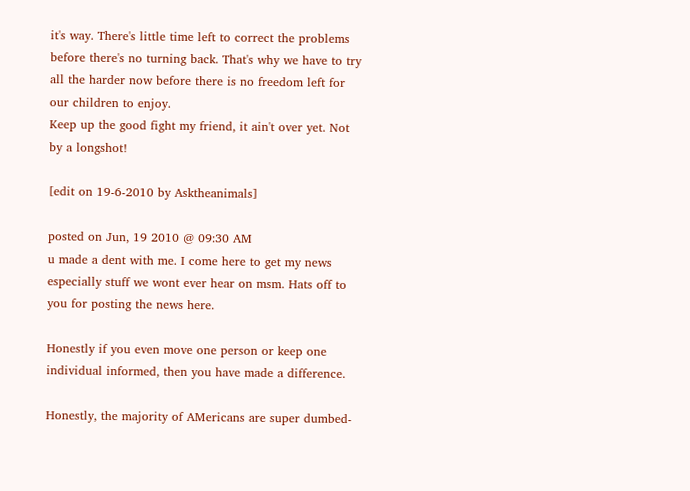it's way. There's little time left to correct the problems before there's no turning back. That's why we have to try all the harder now before there is no freedom left for our children to enjoy.
Keep up the good fight my friend, it ain't over yet. Not by a longshot!

[edit on 19-6-2010 by Asktheanimals]

posted on Jun, 19 2010 @ 09:30 AM
u made a dent with me. I come here to get my news especially stuff we wont ever hear on msm. Hats off to you for posting the news here.

Honestly if you even move one person or keep one individual informed, then you have made a difference.

Honestly, the majority of AMericans are super dumbed-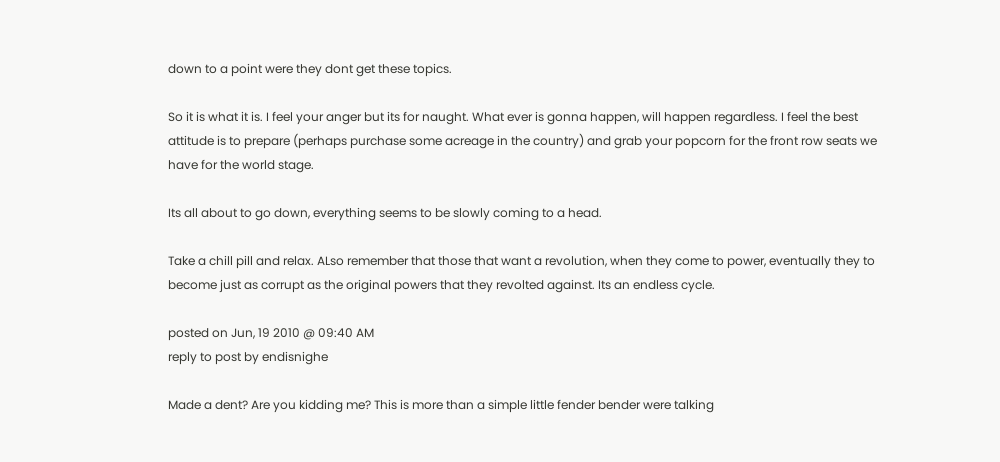down to a point were they dont get these topics.

So it is what it is. I feel your anger but its for naught. What ever is gonna happen, will happen regardless. I feel the best attitude is to prepare (perhaps purchase some acreage in the country) and grab your popcorn for the front row seats we have for the world stage.

Its all about to go down, everything seems to be slowly coming to a head.

Take a chill pill and relax. ALso remember that those that want a revolution, when they come to power, eventually they to become just as corrupt as the original powers that they revolted against. Its an endless cycle.

posted on Jun, 19 2010 @ 09:40 AM
reply to post by endisnighe

Made a dent? Are you kidding me? This is more than a simple little fender bender were talking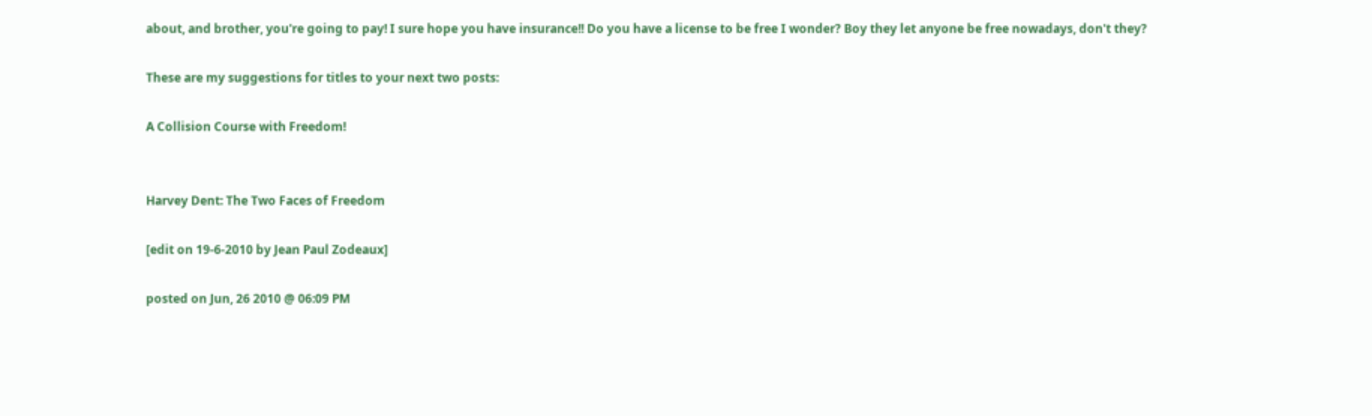about, and brother, you're going to pay! I sure hope you have insurance!! Do you have a license to be free I wonder? Boy they let anyone be free nowadays, don't they?

These are my suggestions for titles to your next two posts:

A Collision Course with Freedom!


Harvey Dent: The Two Faces of Freedom

[edit on 19-6-2010 by Jean Paul Zodeaux]

posted on Jun, 26 2010 @ 06:09 PM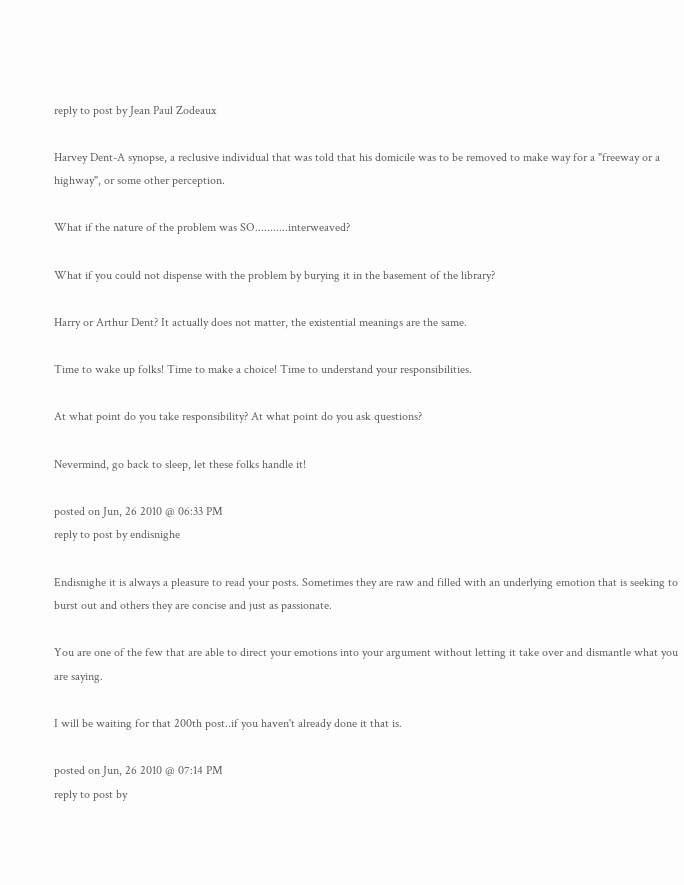reply to post by Jean Paul Zodeaux

Harvey Dent-A synopse, a reclusive individual that was told that his domicile was to be removed to make way for a "freeway or a highway", or some other perception.

What if the nature of the problem was SO...........interweaved?

What if you could not dispense with the problem by burying it in the basement of the library?

Harry or Arthur Dent? It actually does not matter, the existential meanings are the same.

Time to wake up folks! Time to make a choice! Time to understand your responsibilities.

At what point do you take responsibility? At what point do you ask questions?

Nevermind, go back to sleep, let these folks handle it!

posted on Jun, 26 2010 @ 06:33 PM
reply to post by endisnighe

Endisnighe it is always a pleasure to read your posts. Sometimes they are raw and filled with an underlying emotion that is seeking to burst out and others they are concise and just as passionate.

You are one of the few that are able to direct your emotions into your argument without letting it take over and dismantle what you are saying.

I will be waiting for that 200th post..if you haven't already done it that is.

posted on Jun, 26 2010 @ 07:14 PM
reply to post by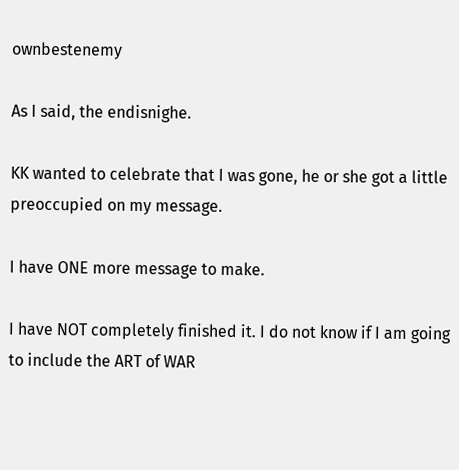ownbestenemy

As I said, the endisnighe.

KK wanted to celebrate that I was gone, he or she got a little preoccupied on my message.

I have ONE more message to make.

I have NOT completely finished it. I do not know if I am going to include the ART of WAR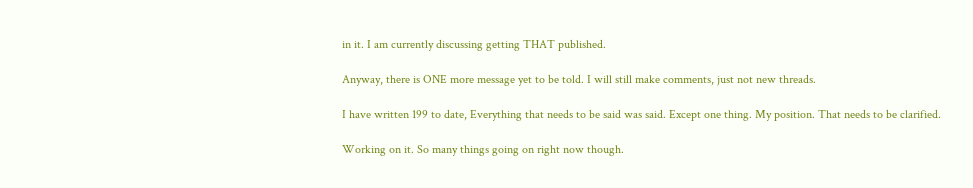in it. I am currently discussing getting THAT published.

Anyway, there is ONE more message yet to be told. I will still make comments, just not new threads.

I have written 199 to date, Everything that needs to be said was said. Except one thing. My position. That needs to be clarified.

Working on it. So many things going on right now though.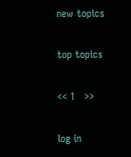new topics

top topics

<< 1   >>

log in